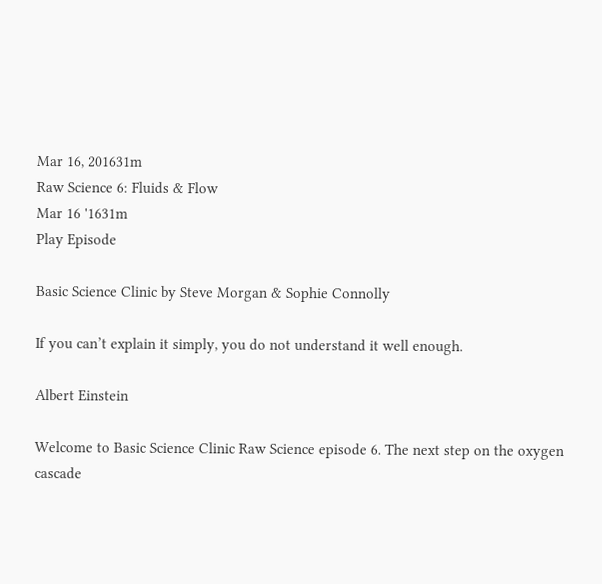Mar 16, 201631m
Raw Science 6: Fluids & Flow
Mar 16 '1631m
Play Episode

Basic Science Clinic by Steve Morgan & Sophie Connolly

If you can’t explain it simply, you do not understand it well enough.

Albert Einstein

Welcome to Basic Science Clinic Raw Science episode 6. The next step on the oxygen cascade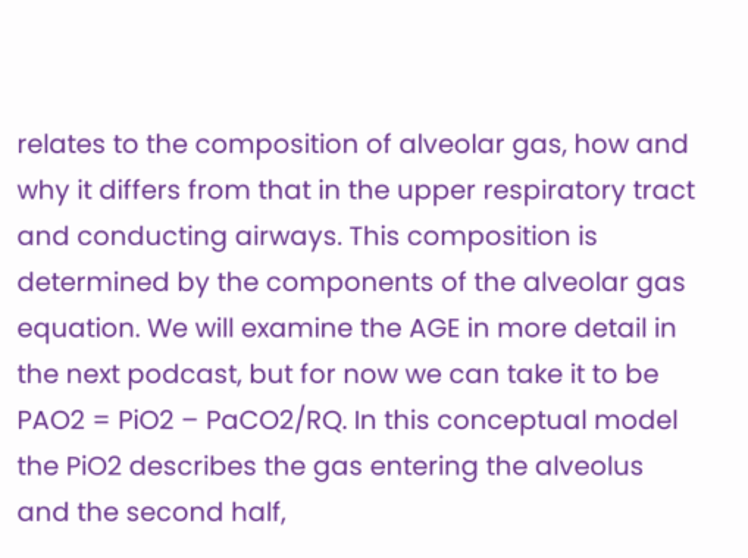relates to the composition of alveolar gas, how and why it differs from that in the upper respiratory tract and conducting airways. This composition is determined by the components of the alveolar gas equation. We will examine the AGE in more detail in the next podcast, but for now we can take it to be PAO2 = PiO2 – PaCO2/RQ. In this conceptual model the PiO2 describes the gas entering the alveolus and the second half,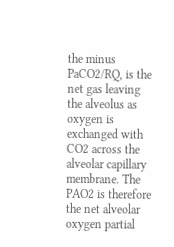the minus PaCO2/RQ, is the net gas leaving the alveolus as oxygen is exchanged with CO2 across the alveolar capillary membrane. The PAO2 is therefore the net alveolar oxygen partial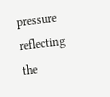pressure reflecting the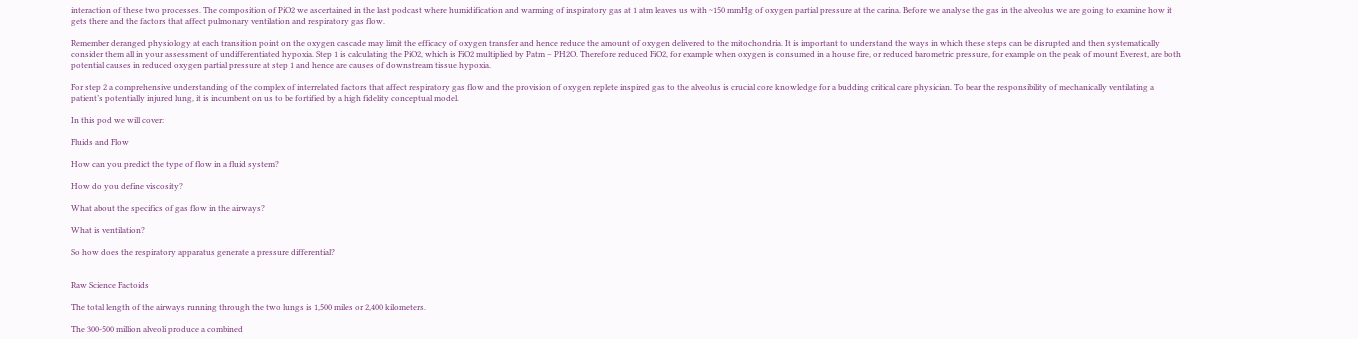interaction of these two processes. The composition of PiO2 we ascertained in the last podcast where humidification and warming of inspiratory gas at 1 atm leaves us with ~150 mmHg of oxygen partial pressure at the carina. Before we analyse the gas in the alveolus we are going to examine how it gets there and the factors that affect pulmonary ventilation and respiratory gas flow.

Remember deranged physiology at each transition point on the oxygen cascade may limit the efficacy of oxygen transfer and hence reduce the amount of oxygen delivered to the mitochondria. It is important to understand the ways in which these steps can be disrupted and then systematically consider them all in your assessment of undifferentiated hypoxia. Step 1 is calculating the PiO2, which is FiO2 multiplied by Patm – PH2O. Therefore reduced FiO2, for example when oxygen is consumed in a house fire, or reduced barometric pressure, for example on the peak of mount Everest, are both potential causes in reduced oxygen partial pressure at step 1 and hence are causes of downstream tissue hypoxia.

For step 2 a comprehensive understanding of the complex of interrelated factors that affect respiratory gas flow and the provision of oxygen replete inspired gas to the alveolus is crucial core knowledge for a budding critical care physician. To bear the responsibility of mechanically ventilating a patient’s potentially injured lung, it is incumbent on us to be fortified by a high fidelity conceptual model.

In this pod we will cover:

Fluids and Flow

How can you predict the type of flow in a fluid system?

How do you define viscosity?

What about the specifics of gas flow in the airways?

What is ventilation?

So how does the respiratory apparatus generate a pressure differential?


Raw Science Factoids

The total length of the airways running through the two lungs is 1,500 miles or 2,400 kilometers.

The 300-500 million alveoli produce a combined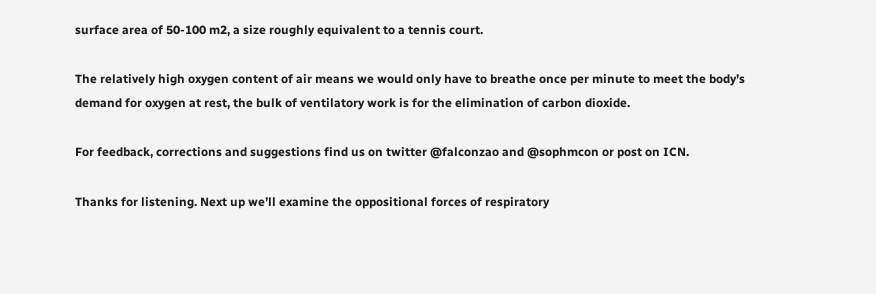surface area of 50-100 m2, a size roughly equivalent to a tennis court.

The relatively high oxygen content of air means we would only have to breathe once per minute to meet the body’s demand for oxygen at rest, the bulk of ventilatory work is for the elimination of carbon dioxide.

For feedback, corrections and suggestions find us on twitter @falconzao and @sophmcon or post on ICN.

Thanks for listening. Next up we’ll examine the oppositional forces of respiratory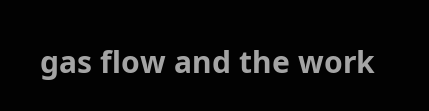gas flow and the work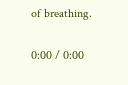of breathing.

0:00 / 0:00